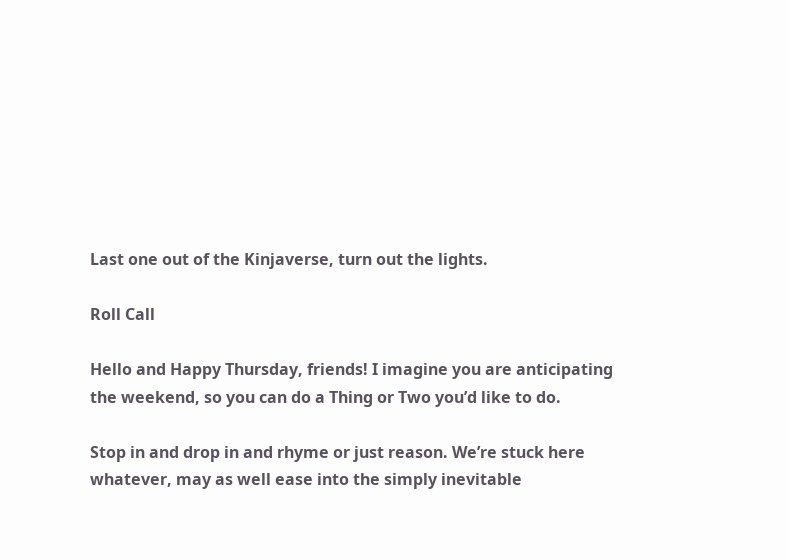Last one out of the Kinjaverse, turn out the lights.

Roll Call

Hello and Happy Thursday, friends! I imagine you are anticipating the weekend, so you can do a Thing or Two you’d like to do.

Stop in and drop in and rhyme or just reason. We’re stuck here whatever, may as well ease into the simply inevitable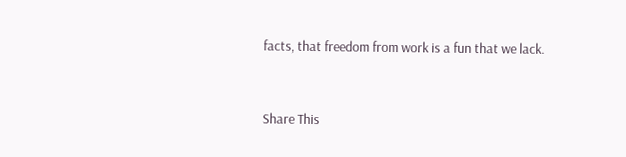facts, that freedom from work is a fun that we lack.


Share This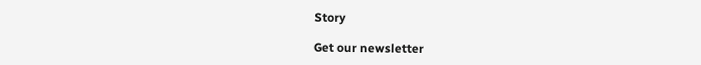Story

Get our newsletter